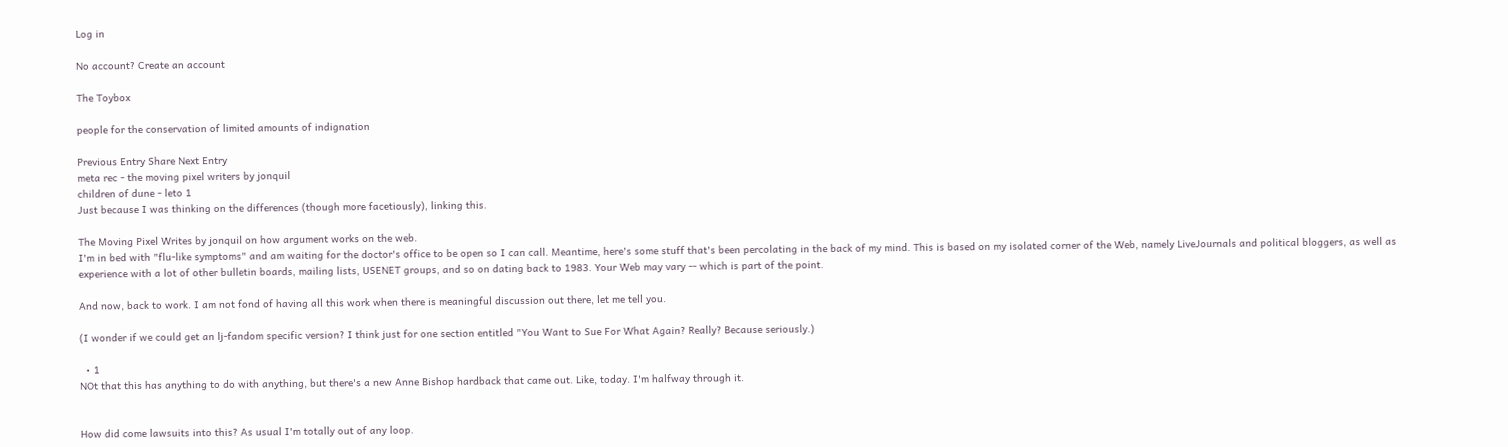Log in

No account? Create an account

The Toybox

people for the conservation of limited amounts of indignation

Previous Entry Share Next Entry
meta rec - the moving pixel writers by jonquil
children of dune - leto 1
Just because I was thinking on the differences (though more facetiously), linking this.

The Moving Pixel Writes by jonquil on how argument works on the web.
I'm in bed with "flu-like symptoms" and am waiting for the doctor's office to be open so I can call. Meantime, here's some stuff that's been percolating in the back of my mind. This is based on my isolated corner of the Web, namely LiveJournals and political bloggers, as well as experience with a lot of other bulletin boards, mailing lists, USENET groups, and so on dating back to 1983. Your Web may vary -- which is part of the point.

And now, back to work. I am not fond of having all this work when there is meaningful discussion out there, let me tell you.

(I wonder if we could get an lj-fandom specific version? I think just for one section entitled "You Want to Sue For What Again? Really? Because seriously.)

  • 1
NOt that this has anything to do with anything, but there's a new Anne Bishop hardback that came out. Like, today. I'm halfway through it.


How did come lawsuits into this? As usual I'm totally out of any loop.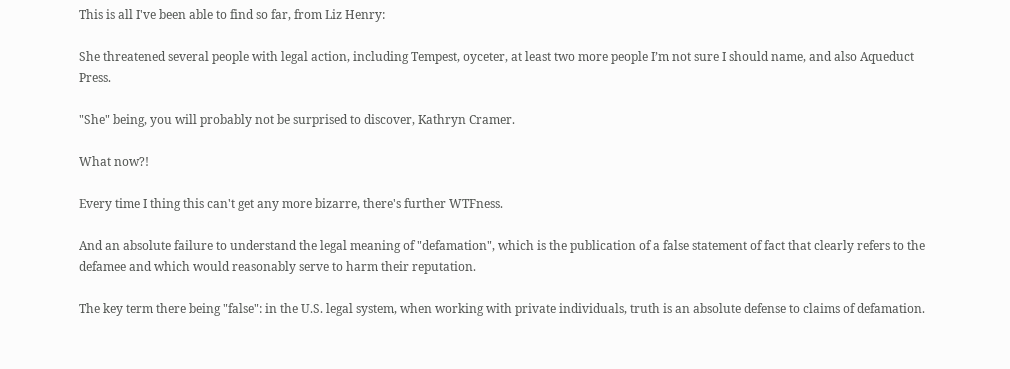This is all I've been able to find so far, from Liz Henry:

She threatened several people with legal action, including Tempest, oyceter, at least two more people I’m not sure I should name, and also Aqueduct Press.

"She" being, you will probably not be surprised to discover, Kathryn Cramer.

What now?!

Every time I thing this can't get any more bizarre, there's further WTFness.

And an absolute failure to understand the legal meaning of "defamation", which is the publication of a false statement of fact that clearly refers to the defamee and which would reasonably serve to harm their reputation.

The key term there being "false": in the U.S. legal system, when working with private individuals, truth is an absolute defense to claims of defamation.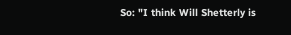So: "I think Will Shetterly is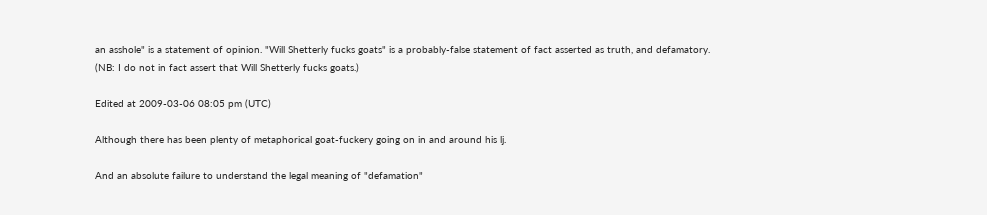an asshole" is a statement of opinion. "Will Shetterly fucks goats" is a probably-false statement of fact asserted as truth, and defamatory. (NB: I do not in fact assert that Will Shetterly fucks goats.)

Edited at 2009-03-06 08:05 pm (UTC)

Although there has been plenty of metaphorical goat-fuckery going on in and around his lj.

And an absolute failure to understand the legal meaning of "defamation"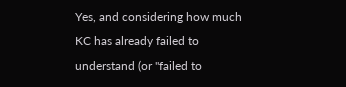Yes, and considering how much KC has already failed to understand (or "failed to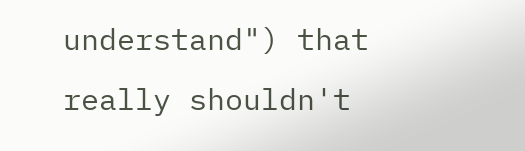understand") that really shouldn't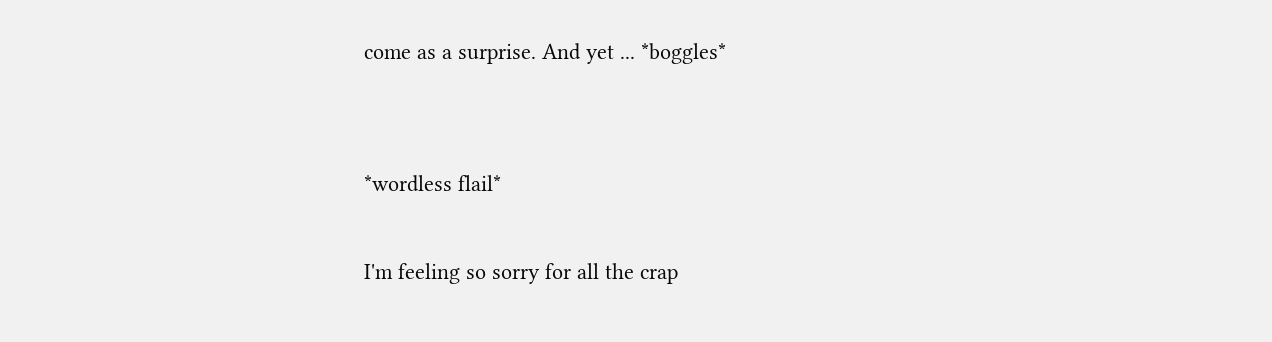come as a surprise. And yet ... *boggles*


*wordless flail*

I'm feeling so sorry for all the crap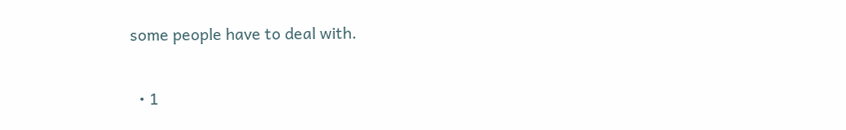some people have to deal with.

  • 1